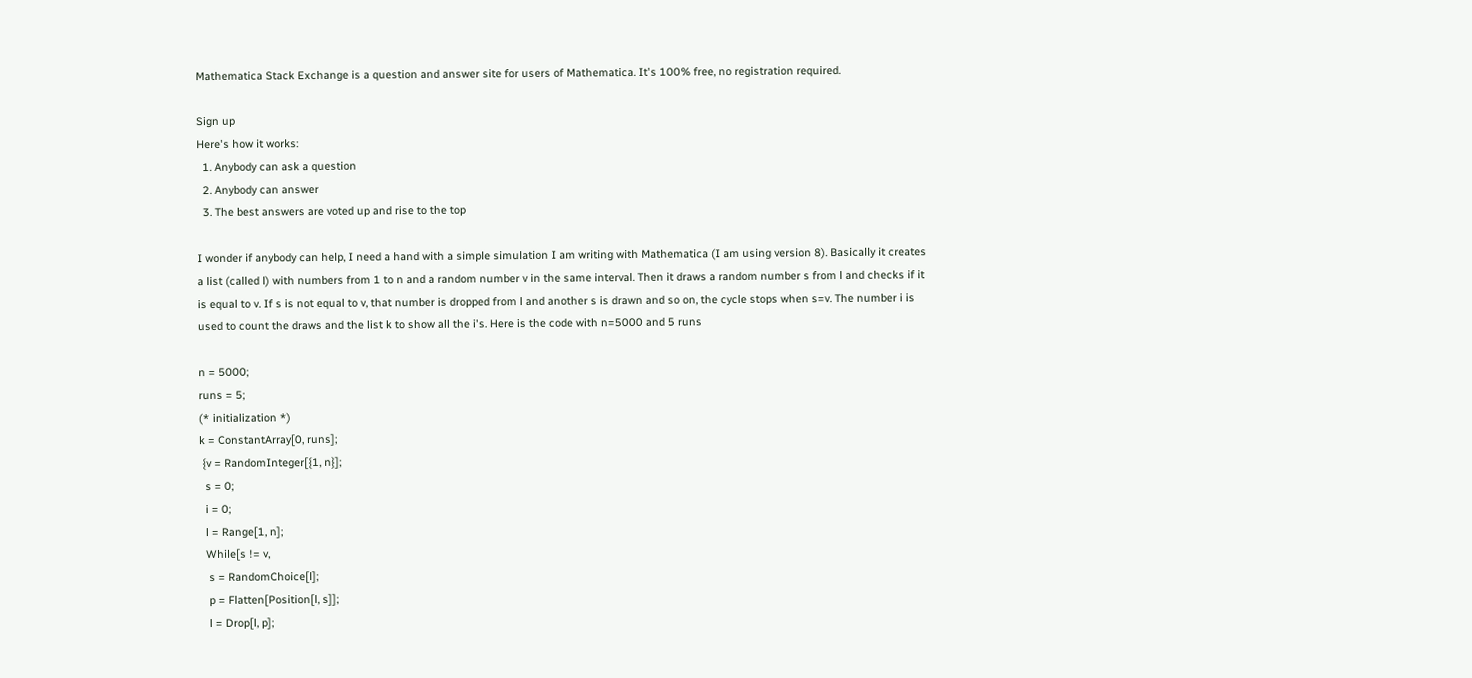Mathematica Stack Exchange is a question and answer site for users of Mathematica. It's 100% free, no registration required.

Sign up
Here's how it works:
  1. Anybody can ask a question
  2. Anybody can answer
  3. The best answers are voted up and rise to the top

I wonder if anybody can help, I need a hand with a simple simulation I am writing with Mathematica (I am using version 8). Basically it creates a list (called l) with numbers from 1 to n and a random number v in the same interval. Then it draws a random number s from l and checks if it is equal to v. If s is not equal to v, that number is dropped from l and another s is drawn and so on, the cycle stops when s=v. The number i is used to count the draws and the list k to show all the i's. Here is the code with n=5000 and 5 runs

n = 5000;
runs = 5;
(* initialization *)
k = ConstantArray[0, runs];
 {v = RandomInteger[{1, n}];
  s = 0;
  i = 0;
  l = Range[1, n];
  While[s != v,
   s = RandomChoice[l];
   p = Flatten[Position[l, s]];
   l = Drop[l, p];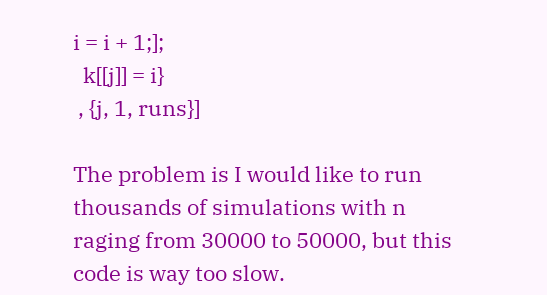i = i + 1;];
  k[[j]] = i}
 , {j, 1, runs}]

The problem is I would like to run thousands of simulations with n raging from 30000 to 50000, but this code is way too slow.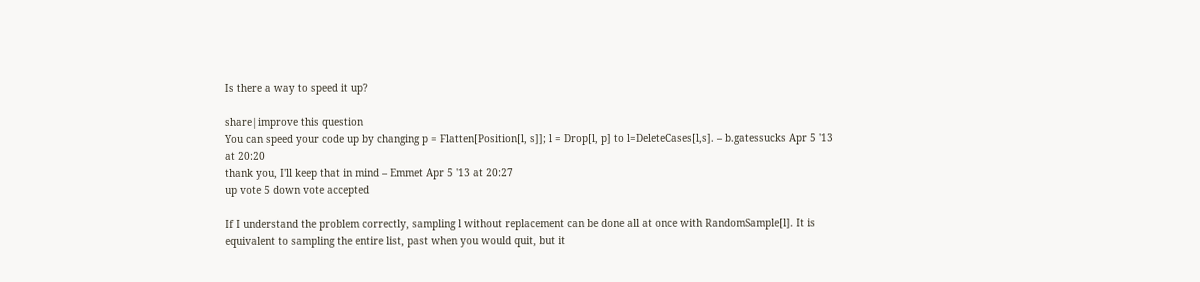Is there a way to speed it up?

share|improve this question
You can speed your code up by changing p = Flatten[Position[l, s]]; l = Drop[l, p] to l=DeleteCases[l,s]. – b.gatessucks Apr 5 '13 at 20:20
thank you, I'll keep that in mind – Emmet Apr 5 '13 at 20:27
up vote 5 down vote accepted

If I understand the problem correctly, sampling l without replacement can be done all at once with RandomSample[l]. It is equivalent to sampling the entire list, past when you would quit, but it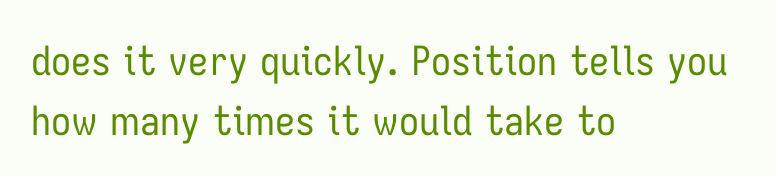does it very quickly. Position tells you how many times it would take to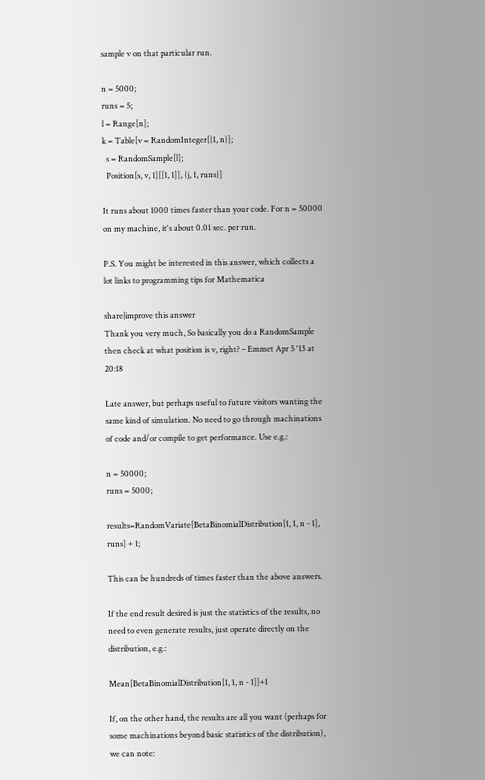sample v on that particular run.

n = 5000;
runs = 5;
l = Range[n];
k = Table[v = RandomInteger[{1, n}];
  s = RandomSample[l];
  Position[s, v, 1][[1, 1]], {j, 1, runs}]

It runs about 1000 times faster than your code. For n = 50000 on my machine, it's about 0.01 sec. per run.

P.S. You might be interested in this answer, which collects a lot links to programming tips for Mathematica

share|improve this answer
Thank you very much, So basically you do a RandomSample then check at what position is v, right? – Emmet Apr 5 '13 at 20:18

Late answer, but perhaps useful to future visitors wanting the same kind of simulation. No need to go through machinations of code and/or compile to get performance. Use e.g.:

n = 50000;
runs = 5000;

results=RandomVariate[BetaBinomialDistribution[1, 1, n - 1], runs] + 1;

This can be hundreds of times faster than the above answers.

If the end result desired is just the statistics of the results, no need to even generate results, just operate directly on the distribution, e.g.:

Mean[BetaBinomialDistribution[1, 1, n - 1]]+1

If, on the other hand, the results are all you want (perhaps for some machinations beyond basic statistics of the distribution), we can note: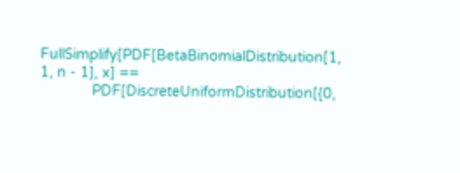FullSimplify[PDF[BetaBinomialDistribution[1, 1, n - 1], x] ==
             PDF[DiscreteUniformDistribution[{0,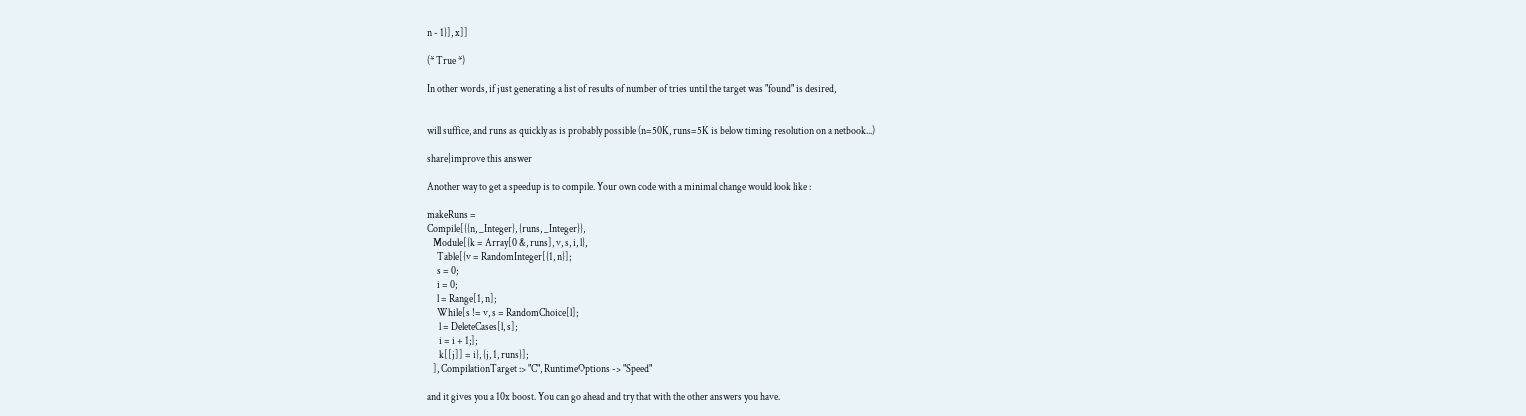n - 1}], x]]

(* True *)

In other words, if just generating a list of results of number of tries until the target was "found" is desired,


will suffice, and runs as quickly as is probably possible (n=50K, runs=5K is below timing resolution on a netbook...)

share|improve this answer

Another way to get a speedup is to compile. Your own code with a minimal change would look like :

makeRuns =
Compile[{{n, _Integer}, {runs, _Integer}},
   Module[{k = Array[0 &, runs], v, s, i, l},
     Table[{v = RandomInteger[{1, n}];
     s = 0;
     i = 0;
     l = Range[1, n];
     While[s != v, s = RandomChoice[l];
      l = DeleteCases[l, s];
      i = i + 1;];
      k[[j]] = i}, {j, 1, runs}];
   ], CompilationTarget :> "C", RuntimeOptions -> "Speed"

and it gives you a 10x boost. You can go ahead and try that with the other answers you have.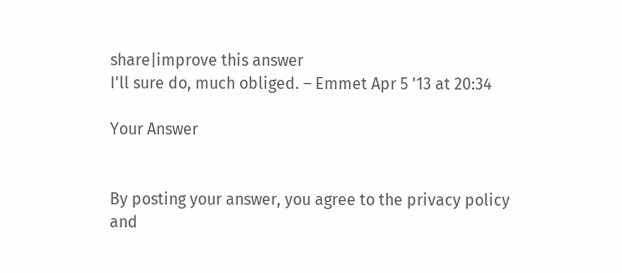share|improve this answer
I'll sure do, much obliged. – Emmet Apr 5 '13 at 20:34

Your Answer


By posting your answer, you agree to the privacy policy and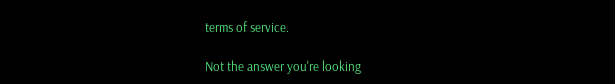terms of service.

Not the answer you're looking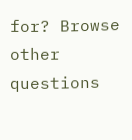for? Browse other questions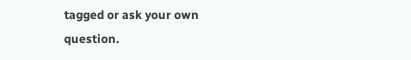tagged or ask your own question.